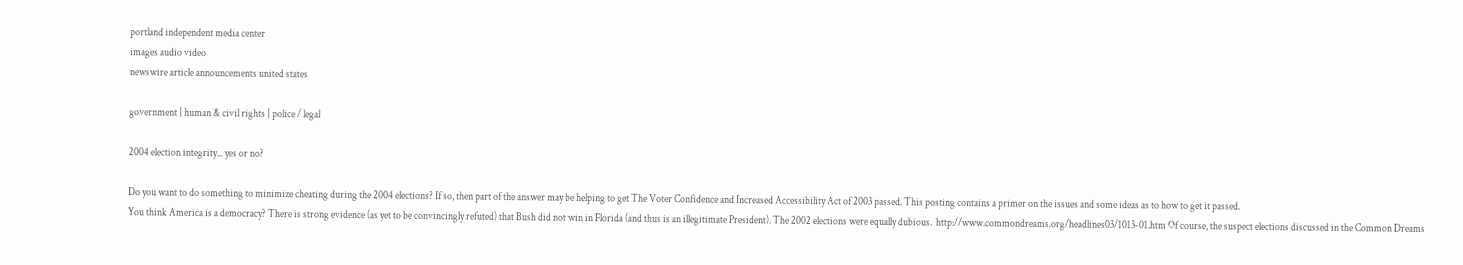portland independent media center
images audio video
newswire article announcements united states

government | human & civil rights | police / legal

2004 election integrity... yes or no?

Do you want to do something to minimize cheating during the 2004 elections? If so, then part of the answer may be helping to get The Voter Confidence and Increased Accessibility Act of 2003 passed. This posting contains a primer on the issues and some ideas as to how to get it passed.
You think America is a democracy? There is strong evidence (as yet to be convincingly refuted) that Bush did not win in Florida (and thus is an illegitimate President). The 2002 elections were equally dubious.  http://www.commondreams.org/headlines03/1013-01.htm Of course, the suspect elections discussed in the Common Dreams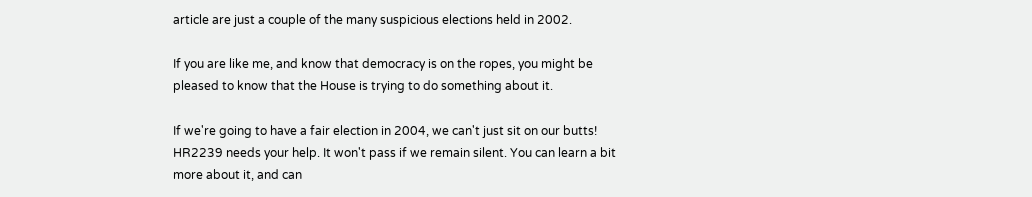article are just a couple of the many suspicious elections held in 2002.

If you are like me, and know that democracy is on the ropes, you might be pleased to know that the House is trying to do something about it.

If we're going to have a fair election in 2004, we can't just sit on our butts! HR2239 needs your help. It won't pass if we remain silent. You can learn a bit more about it, and can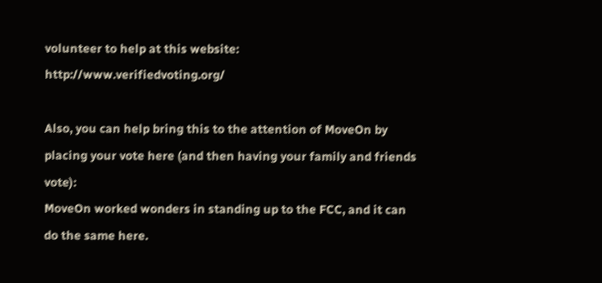volunteer to help at this website:  http://www.verifiedvoting.org/

Also, you can help bring this to the attention of MoveOn by placing your vote here (and then having your family and friends vote):
MoveOn worked wonders in standing up to the FCC, and it can do the same here.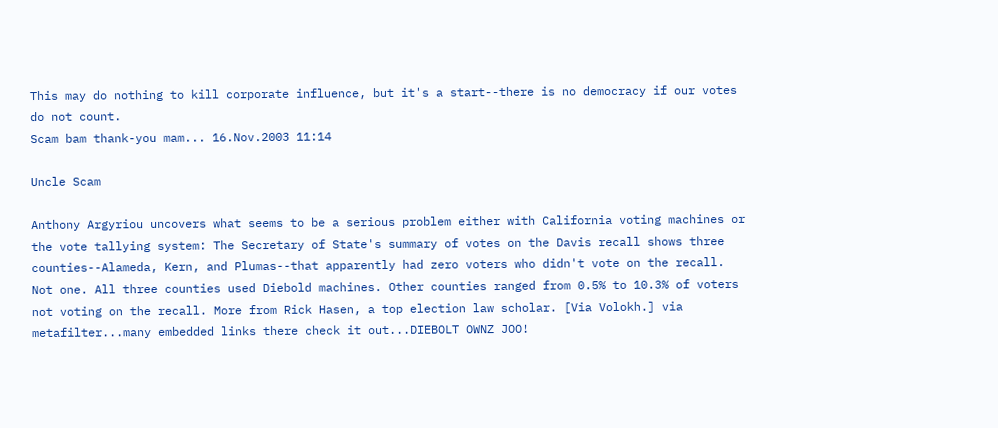This may do nothing to kill corporate influence, but it's a start--there is no democracy if our votes do not count.
Scam bam thank-you mam... 16.Nov.2003 11:14

Uncle Scam

Anthony Argyriou uncovers what seems to be a serious problem either with California voting machines or the vote tallying system: The Secretary of State's summary of votes on the Davis recall shows three counties--Alameda, Kern, and Plumas--that apparently had zero voters who didn't vote on the recall. Not one. All three counties used Diebold machines. Other counties ranged from 0.5% to 10.3% of voters not voting on the recall. More from Rick Hasen, a top election law scholar. [Via Volokh.] via metafilter...many embedded links there check it out...DIEBOLT OWNZ JOO!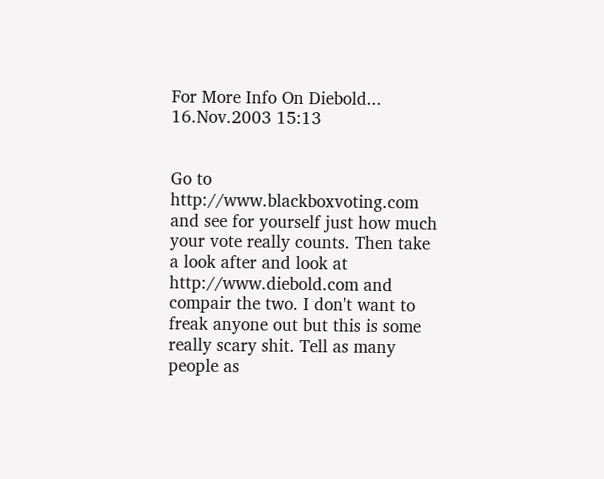For More Info On Diebold... 16.Nov.2003 15:13


Go to  http://www.blackboxvoting.com and see for yourself just how much your vote really counts. Then take a look after and look at  http://www.diebold.com and compair the two. I don't want to freak anyone out but this is some really scary shit. Tell as many people as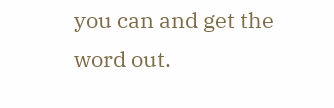you can and get the word out.